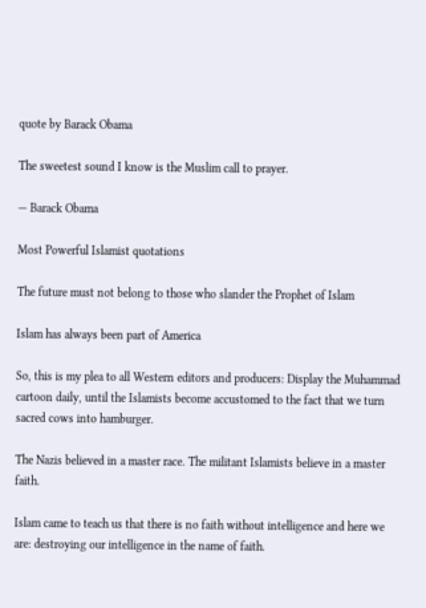quote by Barack Obama

The sweetest sound I know is the Muslim call to prayer.

— Barack Obama

Most Powerful Islamist quotations

The future must not belong to those who slander the Prophet of Islam

Islam has always been part of America

So, this is my plea to all Western editors and producers: Display the Muhammad cartoon daily, until the Islamists become accustomed to the fact that we turn sacred cows into hamburger.

The Nazis believed in a master race. The militant Islamists believe in a master faith.

Islam came to teach us that there is no faith without intelligence and here we are: destroying our intelligence in the name of faith.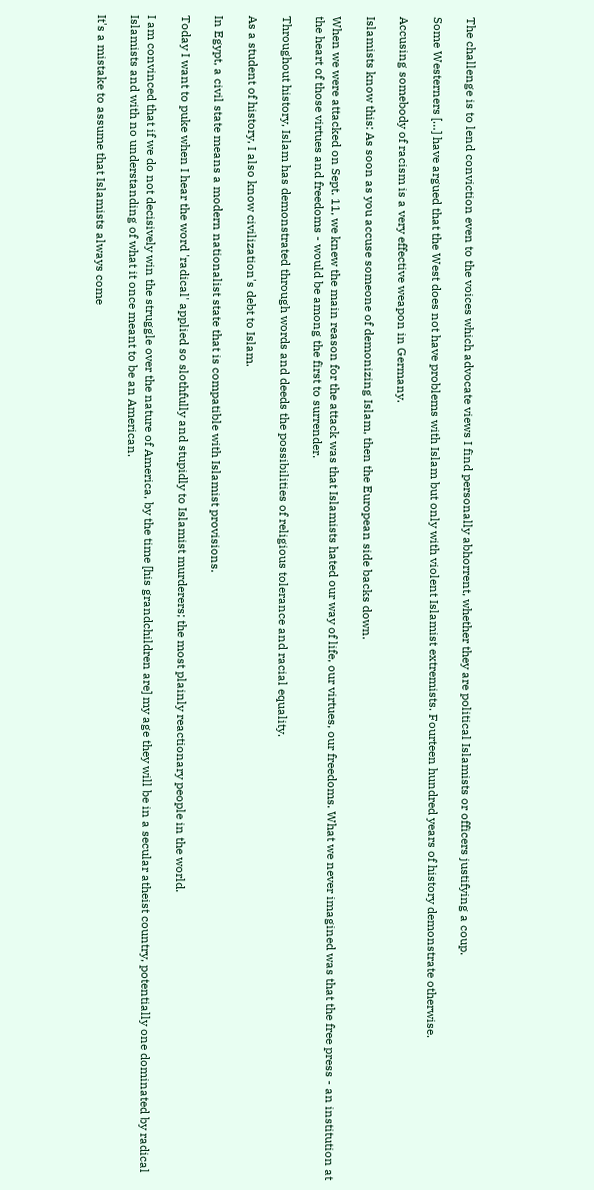The challenge is to lend conviction even to the voices which advocate views I find personally abhorrent, whether they are political Islamists or officers justifying a coup.

Some Westerners […] have argued that the West does not have problems with Islam but only with violent Islamist extremists. Fourteen hundred years of history demonstrate otherwise.

Accusing somebody of racism is a very effective weapon in Germany.

Islamists know this: As soon as you accuse someone of demonizing Islam, then the European side backs down.

When we were attacked on Sept. 11, we knew the main reason for the attack was that Islamists hated our way of life, our virtues, our freedoms. What we never imagined was that the free press - an institution at the heart of those virtues and freedoms - would be among the first to surrender.

Throughout history, Islam has demonstrated through words and deeds the possibilities of religious tolerance and racial equality.

As a student of history, I also know civilization's debt to Islam.

In Egypt, a civil state means a modern nationalist state that is compatible with Islamist provisions.

Today I want to puke when I hear the word 'radical' applied so slothfully and stupidly to Islamist murderers; the most plainly reactionary people in the world.

I am convinced that if we do not decisively win the struggle over the nature of America, by the time [his grandchildren are] my age they will be in a secular atheist country, potentially one dominated by radical Islamists and with no understanding of what it once meant to be an American.

It's a mistake to assume that Islamists always come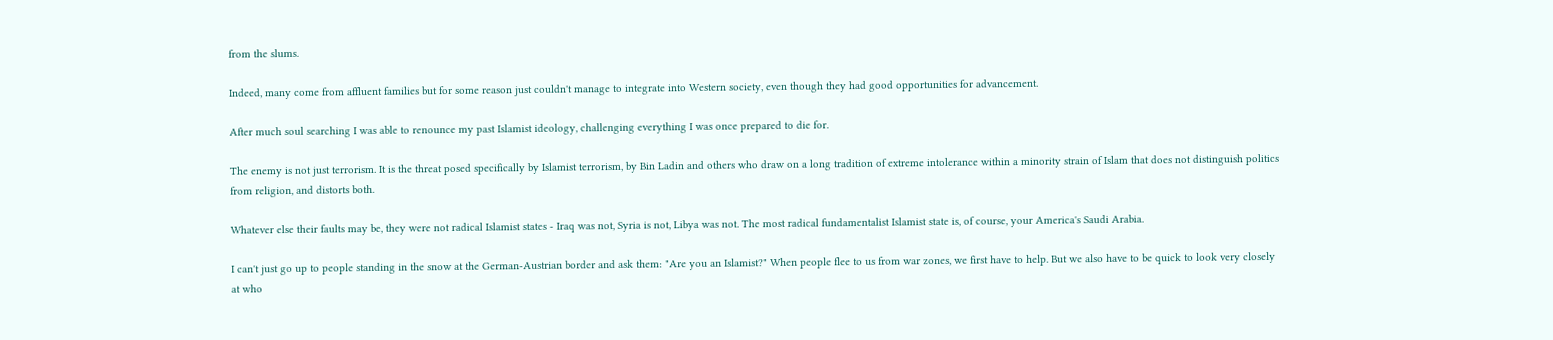from the slums.

Indeed, many come from affluent families but for some reason just couldn't manage to integrate into Western society, even though they had good opportunities for advancement.

After much soul searching I was able to renounce my past Islamist ideology, challenging everything I was once prepared to die for.

The enemy is not just terrorism. It is the threat posed specifically by Islamist terrorism, by Bin Ladin and others who draw on a long tradition of extreme intolerance within a minority strain of Islam that does not distinguish politics from religion, and distorts both.

Whatever else their faults may be, they were not radical Islamist states - Iraq was not, Syria is not, Libya was not. The most radical fundamentalist Islamist state is, of course, your America's Saudi Arabia.

I can't just go up to people standing in the snow at the German-Austrian border and ask them: "Are you an Islamist?" When people flee to us from war zones, we first have to help. But we also have to be quick to look very closely at who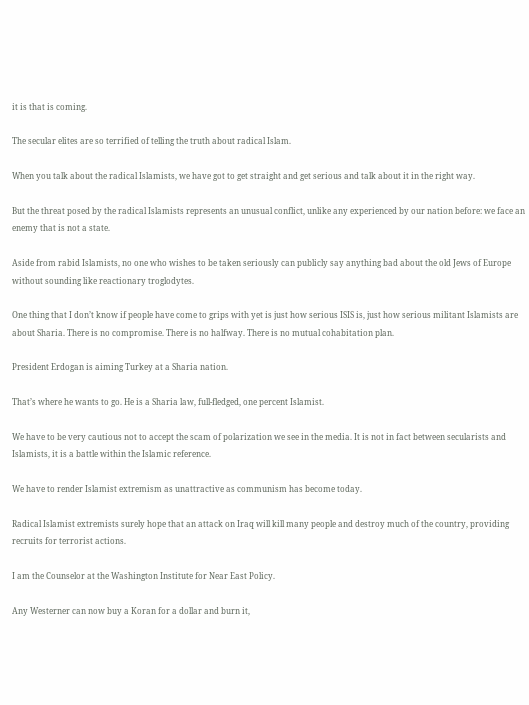it is that is coming.

The secular elites are so terrified of telling the truth about radical Islam.

When you talk about the radical Islamists, we have got to get straight and get serious and talk about it in the right way.

But the threat posed by the radical Islamists represents an unusual conflict, unlike any experienced by our nation before: we face an enemy that is not a state.

Aside from rabid Islamists, no one who wishes to be taken seriously can publicly say anything bad about the old Jews of Europe without sounding like reactionary troglodytes.

One thing that I don’t know if people have come to grips with yet is just how serious ISIS is, just how serious militant Islamists are about Sharia. There is no compromise. There is no halfway. There is no mutual cohabitation plan.

President Erdogan is aiming Turkey at a Sharia nation.

That’s where he wants to go. He is a Sharia law, full-fledged, one percent Islamist.

We have to be very cautious not to accept the scam of polarization we see in the media. It is not in fact between secularists and Islamists, it is a battle within the Islamic reference.

We have to render Islamist extremism as unattractive as communism has become today.

Radical Islamist extremists surely hope that an attack on Iraq will kill many people and destroy much of the country, providing recruits for terrorist actions.

I am the Counselor at the Washington Institute for Near East Policy.

Any Westerner can now buy a Koran for a dollar and burn it,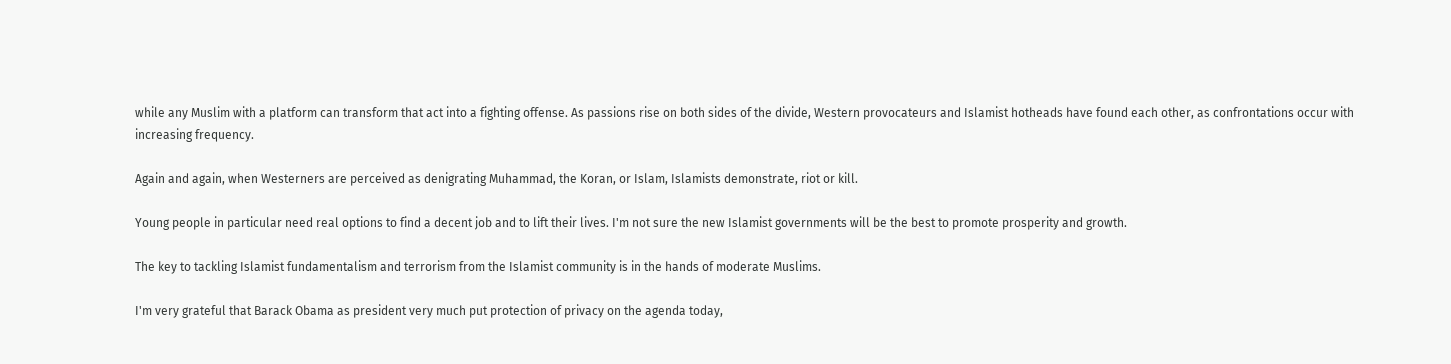while any Muslim with a platform can transform that act into a fighting offense. As passions rise on both sides of the divide, Western provocateurs and Islamist hotheads have found each other, as confrontations occur with increasing frequency.

Again and again, when Westerners are perceived as denigrating Muhammad, the Koran, or Islam, Islamists demonstrate, riot or kill.

Young people in particular need real options to find a decent job and to lift their lives. I'm not sure the new Islamist governments will be the best to promote prosperity and growth.

The key to tackling Islamist fundamentalism and terrorism from the Islamist community is in the hands of moderate Muslims.

I'm very grateful that Barack Obama as president very much put protection of privacy on the agenda today,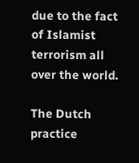due to the fact of Islamist terrorism all over the world.

The Dutch practice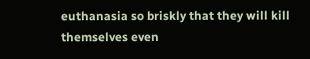euthanasia so briskly that they will kill themselves even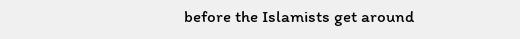before the Islamists get around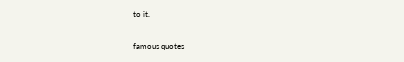to it.

famous quotes